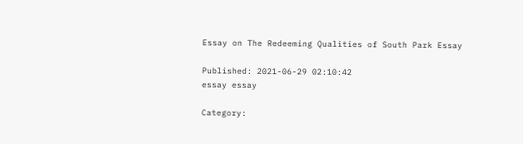Essay on The Redeeming Qualities of South Park Essay

Published: 2021-06-29 02:10:42
essay essay

Category: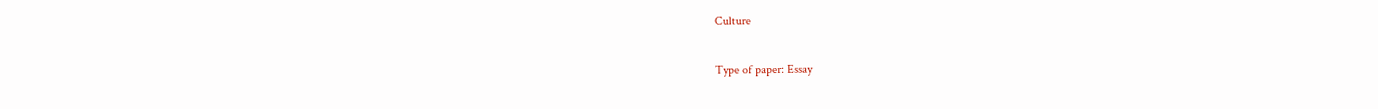Culture

Type of paper: Essay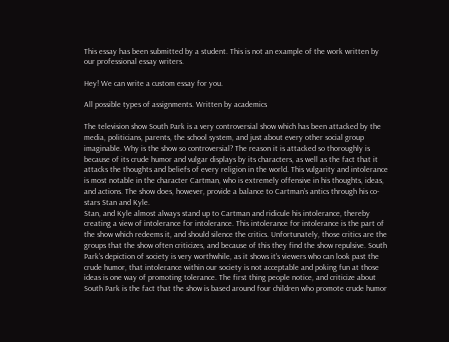This essay has been submitted by a student. This is not an example of the work written by our professional essay writers.

Hey! We can write a custom essay for you.

All possible types of assignments. Written by academics

The television show South Park is a very controversial show which has been attacked by the media, politicians, parents, the school system, and just about every other social group imaginable. Why is the show so controversial? The reason it is attacked so thoroughly is because of its crude humor and vulgar displays by its characters, as well as the fact that it attacks the thoughts and beliefs of every religion in the world. This vulgarity and intolerance is most notable in the character Cartman, who is extremely offensive in his thoughts, ideas, and actions. The show does, however, provide a balance to Cartman’s antics through his co-stars Stan and Kyle.
Stan, and Kyle almost always stand up to Cartman and ridicule his intolerance, thereby creating a view of intolerance for intolerance. This intolerance for intolerance is the part of the show which redeems it, and should silence the critics. Unfortunately, those critics are the groups that the show often criticizes, and because of this they find the show repulsive. South Park’s depiction of society is very worthwhile, as it shows it’s viewers who can look past the crude humor, that intolerance within our society is not acceptable and poking fun at those ideas is one way of promoting tolerance. The first thing people notice, and criticize about South Park is the fact that the show is based around four children who promote crude humor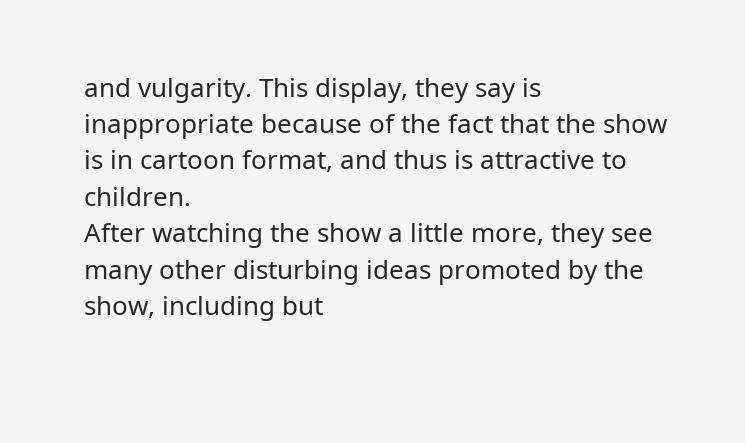and vulgarity. This display, they say is inappropriate because of the fact that the show is in cartoon format, and thus is attractive to children.
After watching the show a little more, they see many other disturbing ideas promoted by the show, including but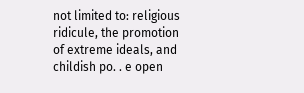not limited to: religious ridicule, the promotion of extreme ideals, and childish po. . e open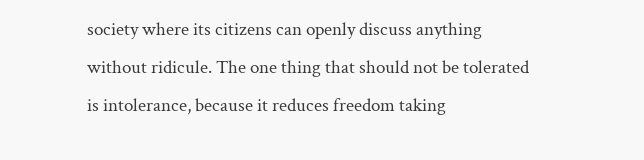society where its citizens can openly discuss anything without ridicule. The one thing that should not be tolerated is intolerance, because it reduces freedom taking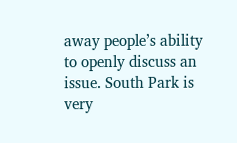away people’s ability to openly discuss an issue. South Park is very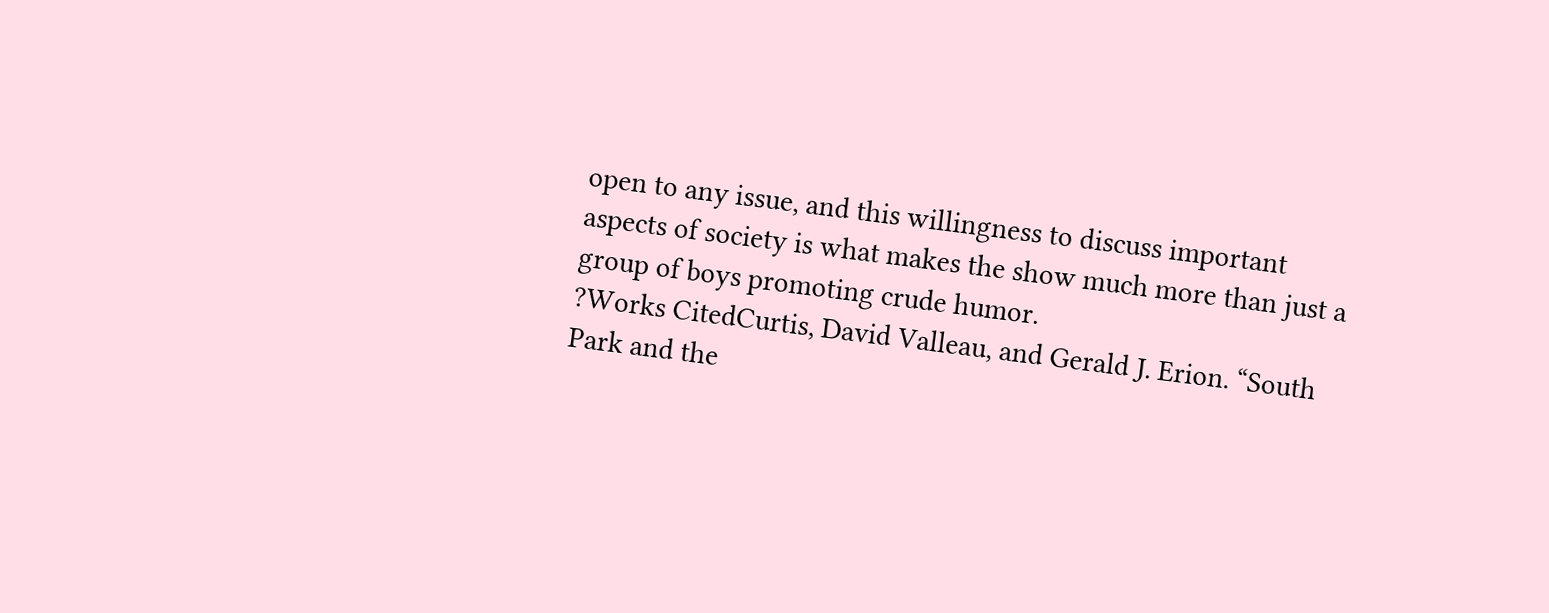open to any issue, and this willingness to discuss important aspects of society is what makes the show much more than just a group of boys promoting crude humor.
?Works CitedCurtis, David Valleau, and Gerald J. Erion. “South Park and the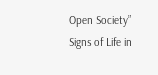Open Society” Signs of Life in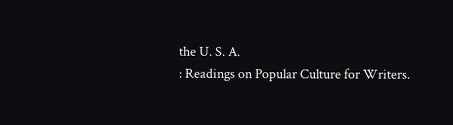the U. S. A.
: Readings on Popular Culture for Writers.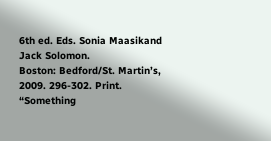6th ed. Eds. Sonia Maasikand Jack Solomon.
Boston: Bedford/St. Martin’s, 2009. 296-302. Print.
“Something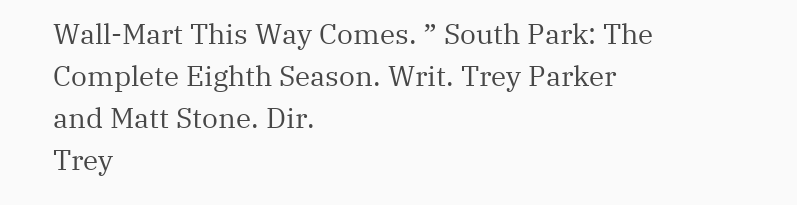Wall-Mart This Way Comes. ” South Park: The Complete Eighth Season. Writ. Trey Parker and Matt Stone. Dir.
Trey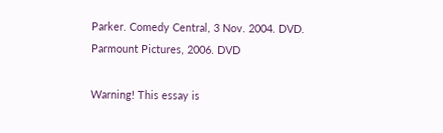Parker. Comedy Central, 3 Nov. 2004. DVD.
Parmount Pictures, 2006. DVD

Warning! This essay is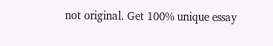not original. Get 100% unique essay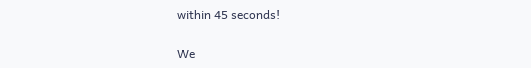within 45 seconds!


We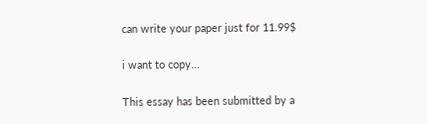can write your paper just for 11.99$

i want to copy...

This essay has been submitted by a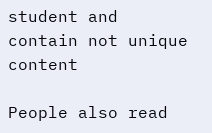student and contain not unique content

People also read